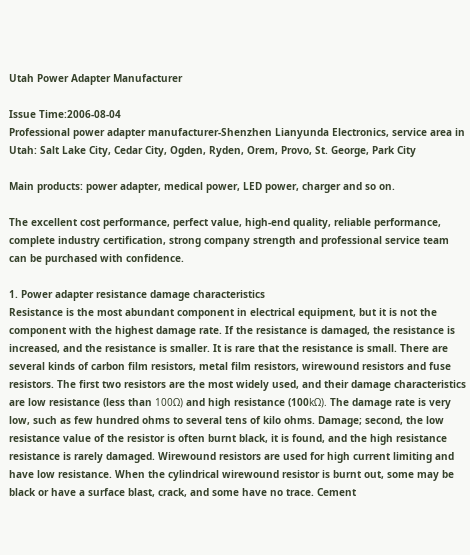Utah Power Adapter Manufacturer

Issue Time:2006-08-04
Professional power adapter manufacturer-Shenzhen Lianyunda Electronics, service area in Utah: Salt Lake City, Cedar City, Ogden, Ryden, Orem, Provo, St. George, Park City

Main products: power adapter, medical power, LED power, charger and so on.

The excellent cost performance, perfect value, high-end quality, reliable performance, complete industry certification, strong company strength and professional service team can be purchased with confidence.

1. Power adapter resistance damage characteristics
Resistance is the most abundant component in electrical equipment, but it is not the component with the highest damage rate. If the resistance is damaged, the resistance is increased, and the resistance is smaller. It is rare that the resistance is small. There are several kinds of carbon film resistors, metal film resistors, wirewound resistors and fuse resistors. The first two resistors are the most widely used, and their damage characteristics are low resistance (less than 100Ω) and high resistance (100kΩ). The damage rate is very low, such as few hundred ohms to several tens of kilo ohms. Damage; second, the low resistance value of the resistor is often burnt black, it is found, and the high resistance resistance is rarely damaged. Wirewound resistors are used for high current limiting and have low resistance. When the cylindrical wirewound resistor is burnt out, some may be black or have a surface blast, crack, and some have no trace. Cement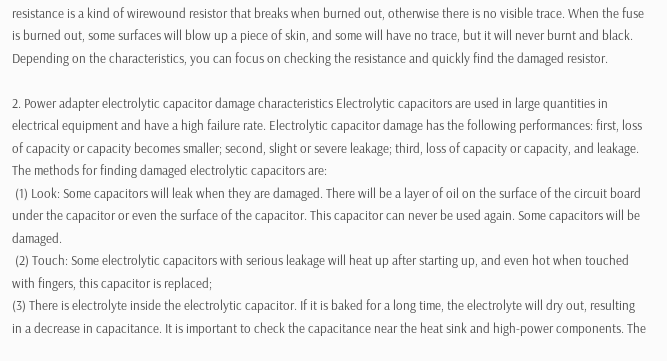resistance is a kind of wirewound resistor that breaks when burned out, otherwise there is no visible trace. When the fuse is burned out, some surfaces will blow up a piece of skin, and some will have no trace, but it will never burnt and black. Depending on the characteristics, you can focus on checking the resistance and quickly find the damaged resistor.

2. Power adapter electrolytic capacitor damage characteristics Electrolytic capacitors are used in large quantities in electrical equipment and have a high failure rate. Electrolytic capacitor damage has the following performances: first, loss of capacity or capacity becomes smaller; second, slight or severe leakage; third, loss of capacity or capacity, and leakage. The methods for finding damaged electrolytic capacitors are:
 (1) Look: Some capacitors will leak when they are damaged. There will be a layer of oil on the surface of the circuit board under the capacitor or even the surface of the capacitor. This capacitor can never be used again. Some capacitors will be damaged.
 (2) Touch: Some electrolytic capacitors with serious leakage will heat up after starting up, and even hot when touched with fingers, this capacitor is replaced;
(3) There is electrolyte inside the electrolytic capacitor. If it is baked for a long time, the electrolyte will dry out, resulting in a decrease in capacitance. It is important to check the capacitance near the heat sink and high-power components. The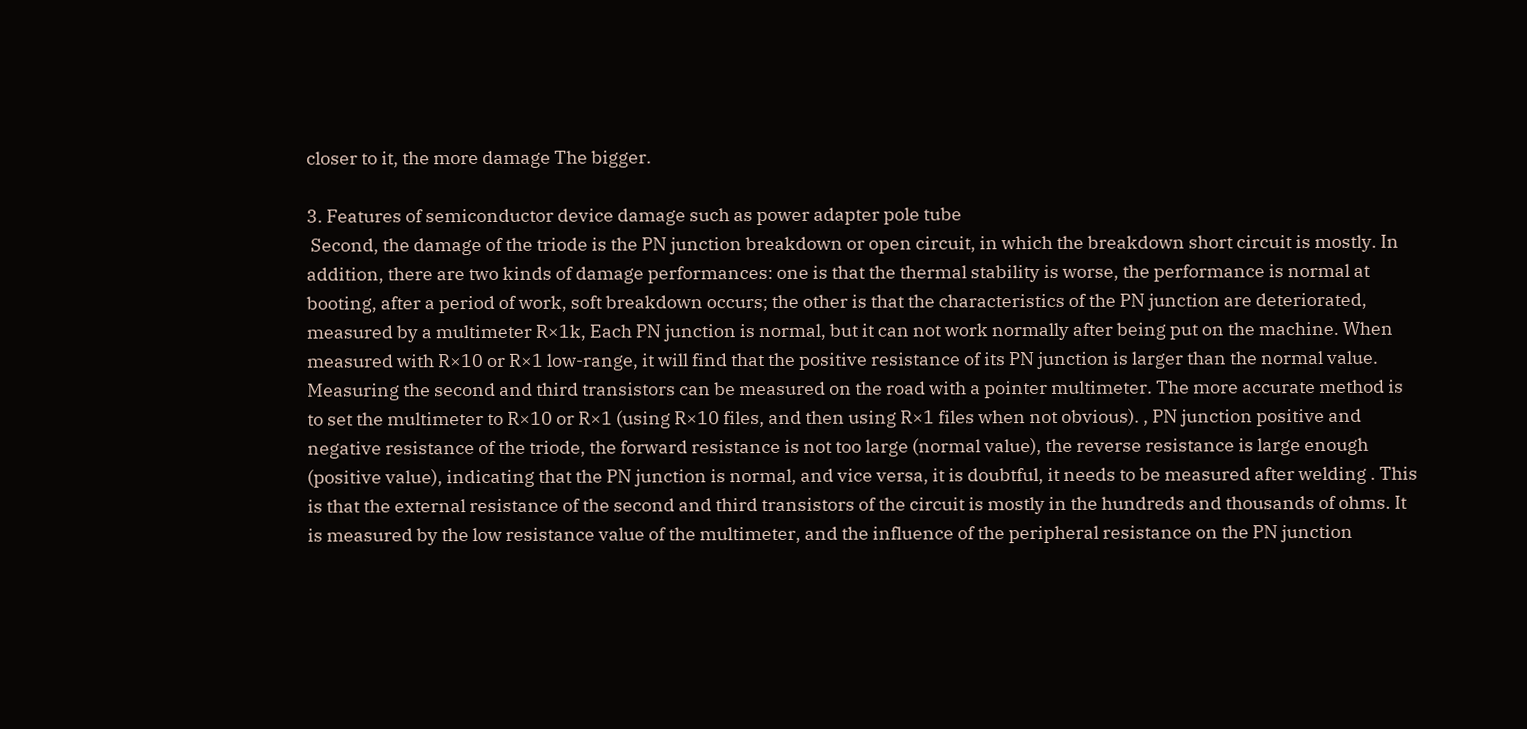closer to it, the more damage The bigger.

3. Features of semiconductor device damage such as power adapter pole tube
 Second, the damage of the triode is the PN junction breakdown or open circuit, in which the breakdown short circuit is mostly. In addition, there are two kinds of damage performances: one is that the thermal stability is worse, the performance is normal at booting, after a period of work, soft breakdown occurs; the other is that the characteristics of the PN junction are deteriorated, measured by a multimeter R×1k, Each PN junction is normal, but it can not work normally after being put on the machine. When measured with R×10 or R×1 low-range, it will find that the positive resistance of its PN junction is larger than the normal value. Measuring the second and third transistors can be measured on the road with a pointer multimeter. The more accurate method is to set the multimeter to R×10 or R×1 (using R×10 files, and then using R×1 files when not obvious). , PN junction positive and negative resistance of the triode, the forward resistance is not too large (normal value), the reverse resistance is large enough (positive value), indicating that the PN junction is normal, and vice versa, it is doubtful, it needs to be measured after welding . This is that the external resistance of the second and third transistors of the circuit is mostly in the hundreds and thousands of ohms. It is measured by the low resistance value of the multimeter, and the influence of the peripheral resistance on the PN junction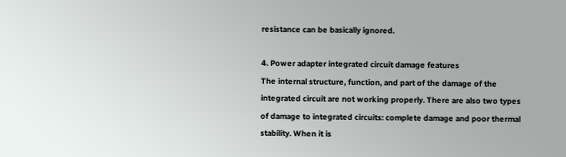resistance can be basically ignored.

4. Power adapter integrated circuit damage features
The internal structure, function, and part of the damage of the integrated circuit are not working properly. There are also two types of damage to integrated circuits: complete damage and poor thermal stability. When it is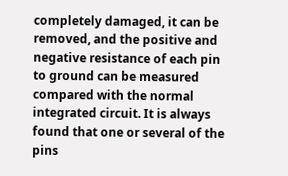completely damaged, it can be removed, and the positive and negative resistance of each pin to ground can be measured compared with the normal integrated circuit. It is always found that one or several of the pins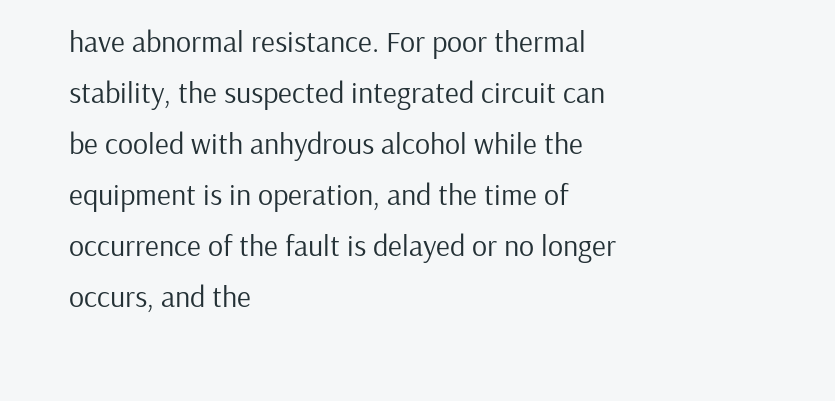have abnormal resistance. For poor thermal stability, the suspected integrated circuit can be cooled with anhydrous alcohol while the equipment is in operation, and the time of occurrence of the fault is delayed or no longer occurs, and the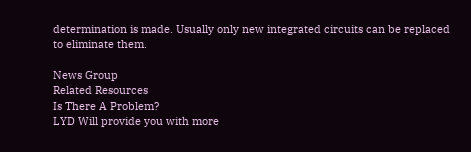determination is made. Usually only new integrated circuits can be replaced to eliminate them.

News Group
Related Resources
Is There A Problem?
LYD Will provide you with more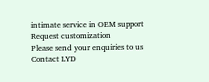intimate service in OEM support
Request customization
Please send your enquiries to us
Contact LYD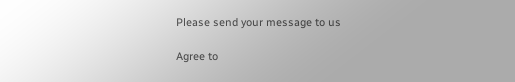Please send your message to us

Agree to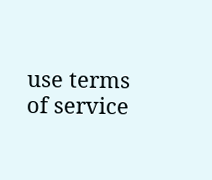use terms of service